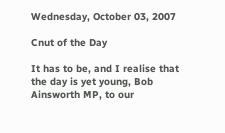Wednesday, October 03, 2007

Cnut of the Day

It has to be, and I realise that the day is yet young, Bob Ainsworth MP, to our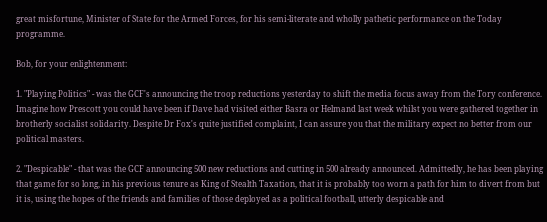great misfortune, Minister of State for the Armed Forces, for his semi-literate and wholly pathetic performance on the Today programme.

Bob, for your enlightenment:

1. "Playing Politics" - was the GCF's announcing the troop reductions yesterday to shift the media focus away from the Tory conference. Imagine how Prescott you could have been if Dave had visited either Basra or Helmand last week whilst you were gathered together in brotherly socialist solidarity. Despite Dr Fox's quite justified complaint, I can assure you that the military expect no better from our political masters.

2. "Despicable" - that was the GCF announcing 500 new reductions and cutting in 500 already announced. Admittedly, he has been playing that game for so long, in his previous tenure as King of Stealth Taxation, that it is probably too worn a path for him to divert from but it is, using the hopes of the friends and families of those deployed as a political football, utterly despicable and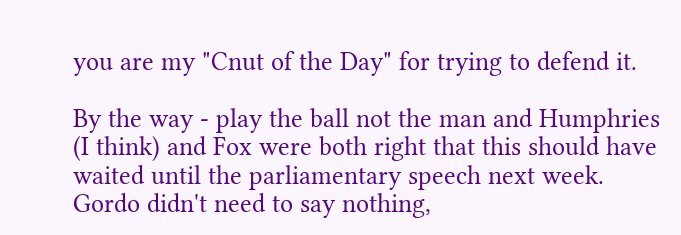you are my "Cnut of the Day" for trying to defend it.

By the way - play the ball not the man and Humphries (I think) and Fox were both right that this should have waited until the parliamentary speech next week. Gordo didn't need to say nothing,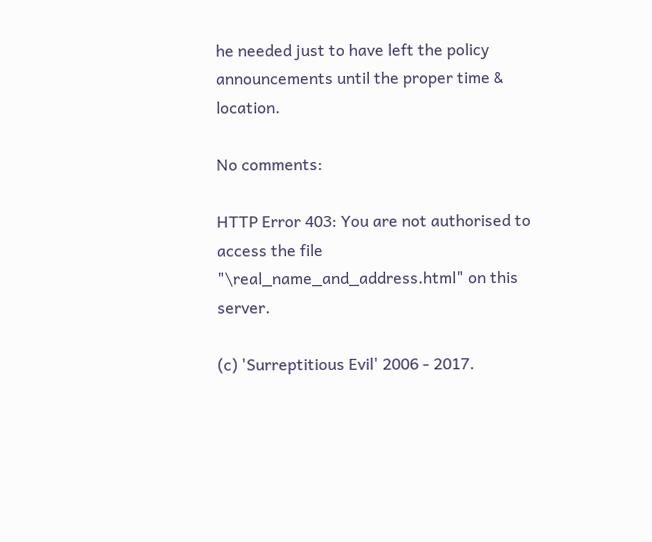he needed just to have left the policy announcements until the proper time & location.

No comments:

HTTP Error 403: You are not authorised to access the file "\real_name_and_address.html" on this server.

(c) 'Surreptitious Evil' 2006 - 2017.